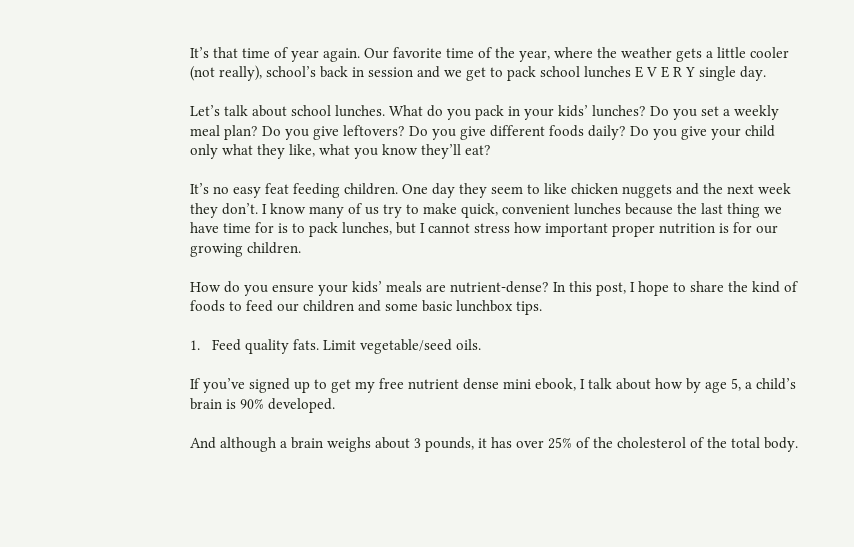It’s that time of year again. Our favorite time of the year, where the weather gets a little cooler (not really), school’s back in session and we get to pack school lunches E V E R Y single day.

Let’s talk about school lunches. What do you pack in your kids’ lunches? Do you set a weekly meal plan? Do you give leftovers? Do you give different foods daily? Do you give your child only what they like, what you know they’ll eat?

It’s no easy feat feeding children. One day they seem to like chicken nuggets and the next week they don’t. I know many of us try to make quick, convenient lunches because the last thing we have time for is to pack lunches, but I cannot stress how important proper nutrition is for our growing children.

How do you ensure your kids’ meals are nutrient-dense? In this post, I hope to share the kind of foods to feed our children and some basic lunchbox tips.

1.   Feed quality fats. Limit vegetable/seed oils.

If you’ve signed up to get my free nutrient dense mini ebook, I talk about how by age 5, a child’s brain is 90% developed.

And although a brain weighs about 3 pounds, it has over 25% of the cholesterol of the total body.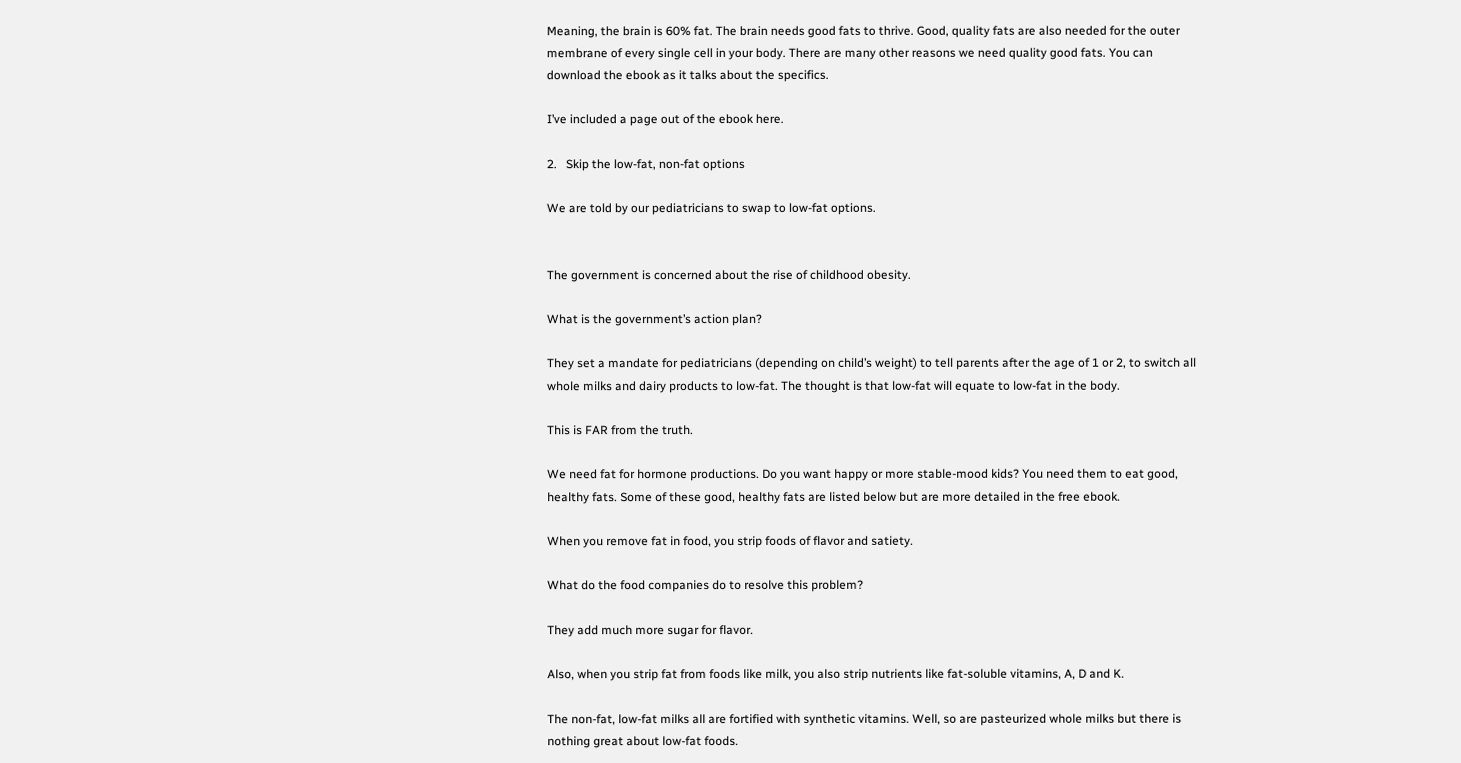Meaning, the brain is 60% fat. The brain needs good fats to thrive. Good, quality fats are also needed for the outer membrane of every single cell in your body. There are many other reasons we need quality good fats. You can download the ebook as it talks about the specifics.

I’ve included a page out of the ebook here.

2.   Skip the low-fat, non-fat options

We are told by our pediatricians to swap to low-fat options.


The government is concerned about the rise of childhood obesity.

What is the government’s action plan?

They set a mandate for pediatricians (depending on child’s weight) to tell parents after the age of 1 or 2, to switch all whole milks and dairy products to low-fat. The thought is that low-fat will equate to low-fat in the body.

This is FAR from the truth.

We need fat for hormone productions. Do you want happy or more stable-mood kids? You need them to eat good, healthy fats. Some of these good, healthy fats are listed below but are more detailed in the free ebook.

When you remove fat in food, you strip foods of flavor and satiety.

What do the food companies do to resolve this problem?

They add much more sugar for flavor.

Also, when you strip fat from foods like milk, you also strip nutrients like fat-soluble vitamins, A, D and K.

The non-fat, low-fat milks all are fortified with synthetic vitamins. Well, so are pasteurized whole milks but there is nothing great about low-fat foods.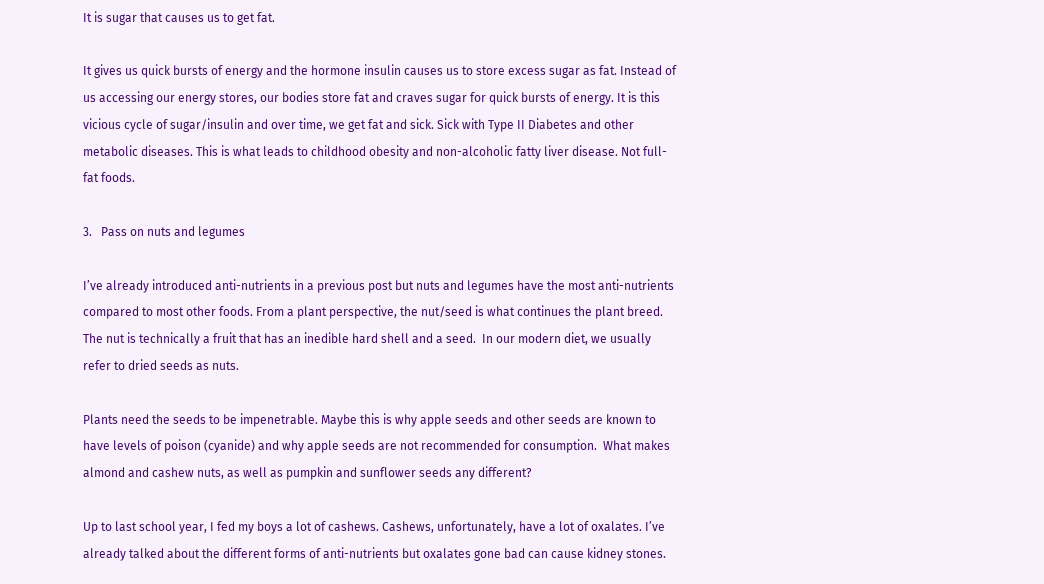It is sugar that causes us to get fat.

It gives us quick bursts of energy and the hormone insulin causes us to store excess sugar as fat. Instead of us accessing our energy stores, our bodies store fat and craves sugar for quick bursts of energy. It is this vicious cycle of sugar/insulin and over time, we get fat and sick. Sick with Type II Diabetes and other metabolic diseases. This is what leads to childhood obesity and non-alcoholic fatty liver disease. Not full-fat foods.

3.   Pass on nuts and legumes

I’ve already introduced anti-nutrients in a previous post but nuts and legumes have the most anti-nutrients compared to most other foods. From a plant perspective, the nut/seed is what continues the plant breed.  The nut is technically a fruit that has an inedible hard shell and a seed.  In our modern diet, we usually refer to dried seeds as nuts.

Plants need the seeds to be impenetrable. Maybe this is why apple seeds and other seeds are known to have levels of poison (cyanide) and why apple seeds are not recommended for consumption.  What makes almond and cashew nuts, as well as pumpkin and sunflower seeds any different?

Up to last school year, I fed my boys a lot of cashews. Cashews, unfortunately, have a lot of oxalates. I’ve already talked about the different forms of anti-nutrients but oxalates gone bad can cause kidney stones.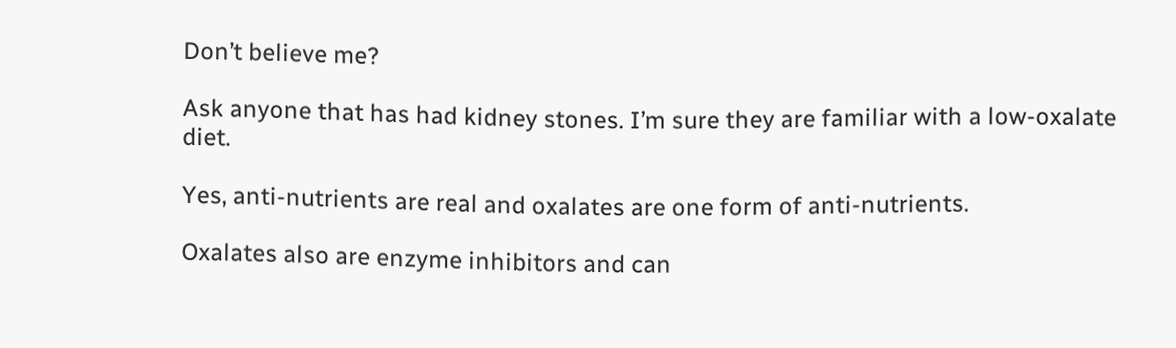Don’t believe me?

Ask anyone that has had kidney stones. I’m sure they are familiar with a low-oxalate diet.

Yes, anti-nutrients are real and oxalates are one form of anti-nutrients.

Oxalates also are enzyme inhibitors and can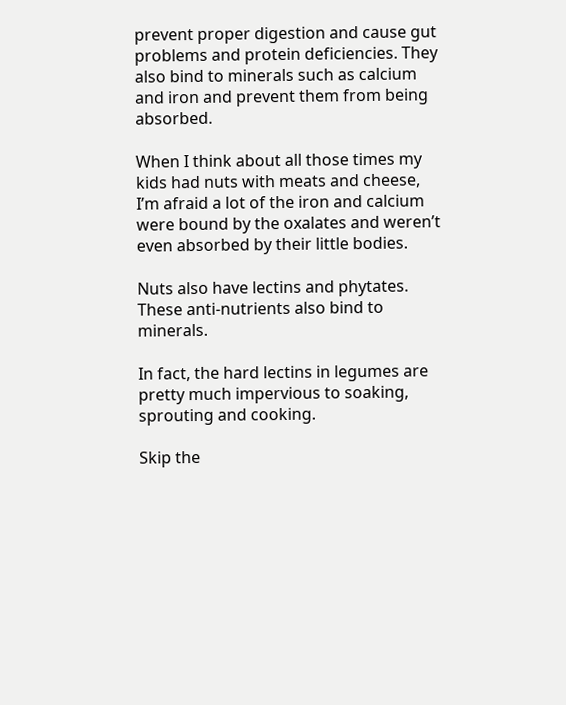prevent proper digestion and cause gut problems and protein deficiencies. They also bind to minerals such as calcium and iron and prevent them from being absorbed.

When I think about all those times my kids had nuts with meats and cheese, I’m afraid a lot of the iron and calcium were bound by the oxalates and weren’t even absorbed by their little bodies.

Nuts also have lectins and phytates. These anti-nutrients also bind to minerals.

In fact, the hard lectins in legumes are pretty much impervious to soaking, sprouting and cooking.

Skip the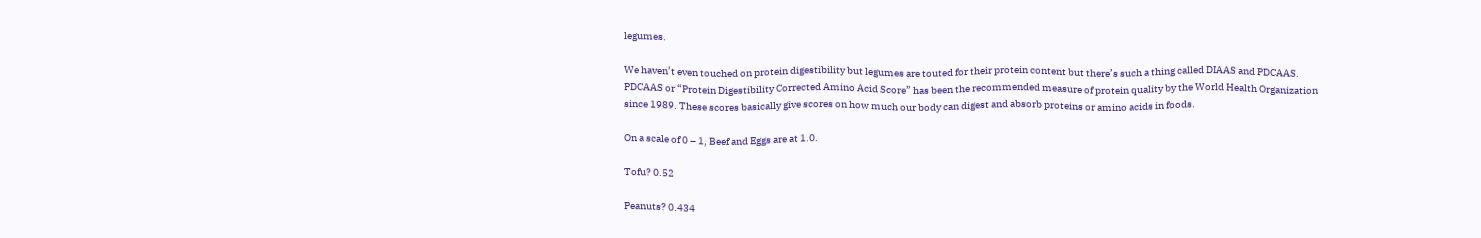legumes.

We haven’t even touched on protein digestibility but legumes are touted for their protein content but there’s such a thing called DIAAS and PDCAAS. PDCAAS or “Protein Digestibility Corrected Amino Acid Score” has been the recommended measure of protein quality by the World Health Organization since 1989. These scores basically give scores on how much our body can digest and absorb proteins or amino acids in foods.

On a scale of 0 – 1, Beef and Eggs are at 1.0.

Tofu? 0.52

Peanuts? 0.434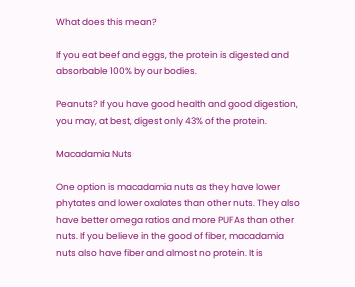What does this mean?

If you eat beef and eggs, the protein is digested and absorbable 100% by our bodies.

Peanuts? If you have good health and good digestion, you may, at best, digest only 43% of the protein.

Macadamia Nuts

One option is macadamia nuts as they have lower phytates and lower oxalates than other nuts. They also have better omega ratios and more PUFAs than other nuts. If you believe in the good of fiber, macadamia nuts also have fiber and almost no protein. It is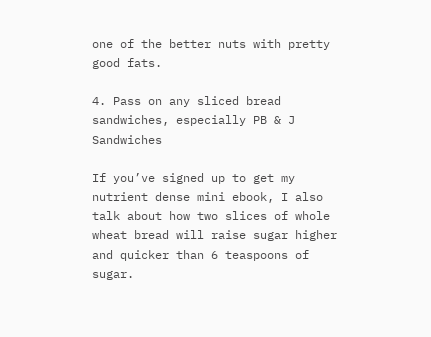one of the better nuts with pretty good fats.

4. Pass on any sliced bread sandwiches, especially PB & J Sandwiches

If you’ve signed up to get my nutrient dense mini ebook, I also talk about how two slices of whole wheat bread will raise sugar higher and quicker than 6 teaspoons of sugar.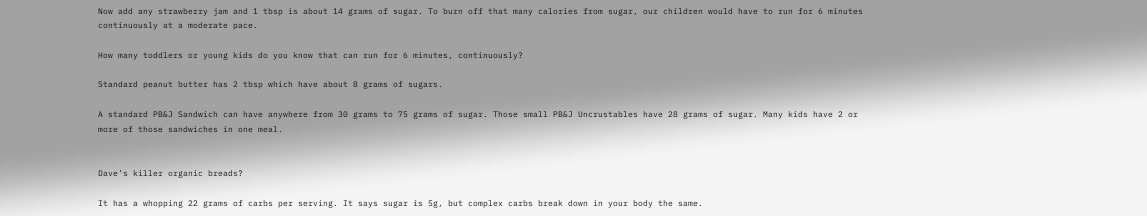Now add any strawberry jam and 1 tbsp is about 14 grams of sugar. To burn off that many calories from sugar, our children would have to run for 6 minutes continuously at a moderate pace.

How many toddlers or young kids do you know that can run for 6 minutes, continuously?

Standard peanut butter has 2 tbsp which have about 8 grams of sugars.

A standard PB&J Sandwich can have anywhere from 30 grams to 75 grams of sugar. Those small PB&J Uncrustables have 28 grams of sugar. Many kids have 2 or more of those sandwiches in one meal.


Dave’s killer organic breads?

It has a whopping 22 grams of carbs per serving. It says sugar is 5g, but complex carbs break down in your body the same.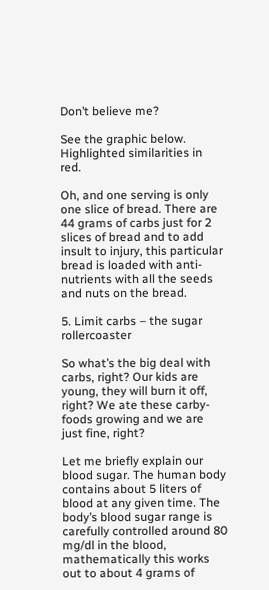Don’t believe me?

See the graphic below. Highlighted similarities in red.

Oh, and one serving is only one slice of bread. There are 44 grams of carbs just for 2 slices of bread and to add insult to injury, this particular bread is loaded with anti-nutrients with all the seeds and nuts on the bread.

5. Limit carbs – the sugar rollercoaster

So what’s the big deal with carbs, right? Our kids are young, they will burn it off, right? We ate these carby-foods growing and we are just fine, right?

Let me briefly explain our blood sugar. The human body contains about 5 liters of blood at any given time. The body’s blood sugar range is carefully controlled around 80 mg/dl in the blood, mathematically this works out to about 4 grams of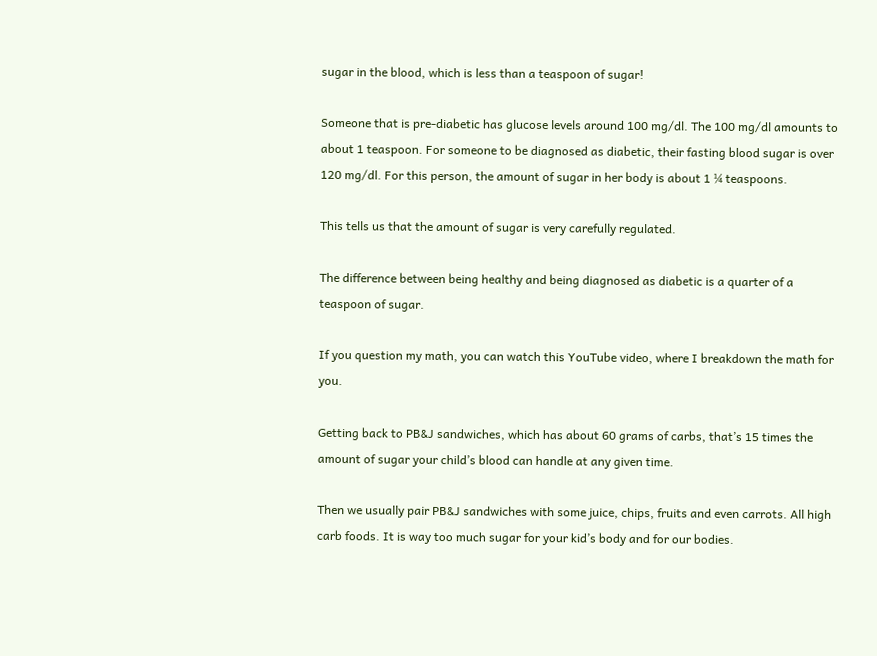sugar in the blood, which is less than a teaspoon of sugar!

Someone that is pre-diabetic has glucose levels around 100 mg/dl. The 100 mg/dl amounts to about 1 teaspoon. For someone to be diagnosed as diabetic, their fasting blood sugar is over 120 mg/dl. For this person, the amount of sugar in her body is about 1 ¼ teaspoons.

This tells us that the amount of sugar is very carefully regulated.

The difference between being healthy and being diagnosed as diabetic is a quarter of a teaspoon of sugar.

If you question my math, you can watch this YouTube video, where I breakdown the math for you.

Getting back to PB&J sandwiches, which has about 60 grams of carbs, that’s 15 times the amount of sugar your child’s blood can handle at any given time.

Then we usually pair PB&J sandwiches with some juice, chips, fruits and even carrots. All high carb foods. It is way too much sugar for your kid’s body and for our bodies.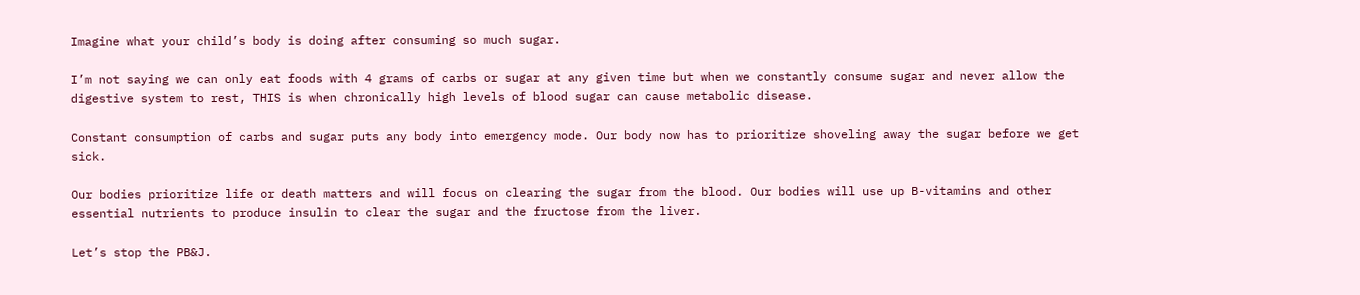Imagine what your child’s body is doing after consuming so much sugar.

I’m not saying we can only eat foods with 4 grams of carbs or sugar at any given time but when we constantly consume sugar and never allow the digestive system to rest, THIS is when chronically high levels of blood sugar can cause metabolic disease.

Constant consumption of carbs and sugar puts any body into emergency mode. Our body now has to prioritize shoveling away the sugar before we get sick.

Our bodies prioritize life or death matters and will focus on clearing the sugar from the blood. Our bodies will use up B-vitamins and other essential nutrients to produce insulin to clear the sugar and the fructose from the liver.

Let’s stop the PB&J.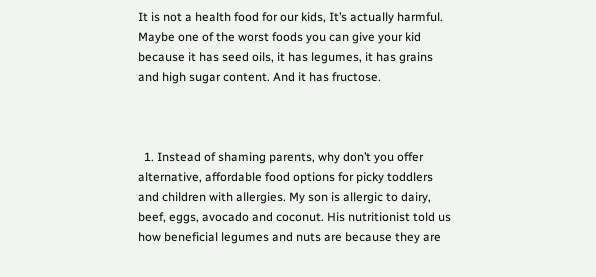It is not a health food for our kids, It’s actually harmful. Maybe one of the worst foods you can give your kid because it has seed oils, it has legumes, it has grains and high sugar content. And it has fructose.



  1. Instead of shaming parents, why don’t you offer alternative, affordable food options for picky toddlers and children with allergies. My son is allergic to dairy, beef, eggs, avocado and coconut. His nutritionist told us how beneficial legumes and nuts are because they are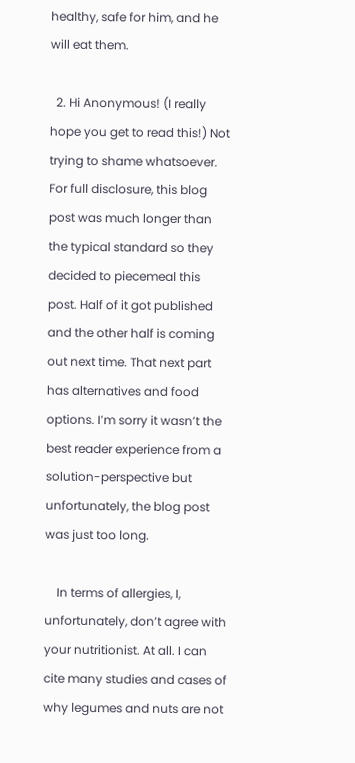healthy, safe for him, and he will eat them.

  2. Hi Anonymous! (I really hope you get to read this!) Not trying to shame whatsoever. For full disclosure, this blog post was much longer than the typical standard so they decided to piecemeal this post. Half of it got published and the other half is coming out next time. That next part has alternatives and food options. I’m sorry it wasn’t the best reader experience from a solution-perspective but unfortunately, the blog post was just too long.

    In terms of allergies, I, unfortunately, don’t agree with your nutritionist. At all. I can cite many studies and cases of why legumes and nuts are not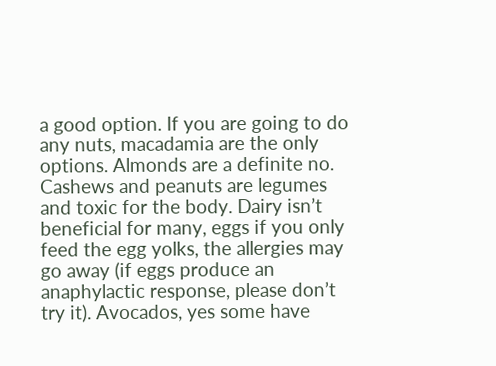a good option. If you are going to do any nuts, macadamia are the only options. Almonds are a definite no. Cashews and peanuts are legumes and toxic for the body. Dairy isn’t beneficial for many, eggs if you only feed the egg yolks, the allergies may go away (if eggs produce an anaphylactic response, please don’t try it). Avocados, yes some have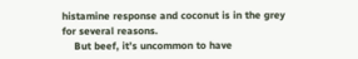histamine response and coconut is in the grey for several reasons.
    But beef, it’s uncommon to have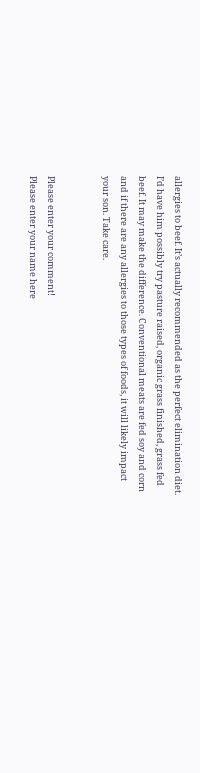allergies to beef. It’s actually recommended as the perfect elimination diet. I’d have him possibly try pasture raised, organic grass finished, grass fed beef. It may make the difference. Conventional meats are fed soy and corn and if there are any allergies to those types of foods, it will likely impact your son. Take care.


Please enter your comment!
Please enter your name here